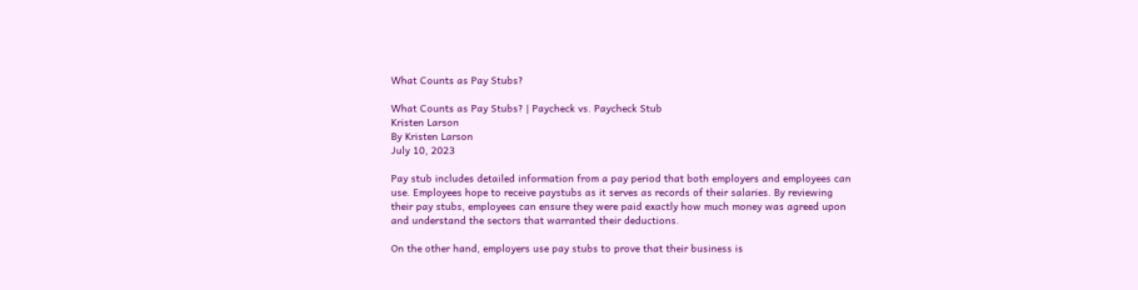What Counts as Pay Stubs?

What Counts as Pay Stubs? | Paycheck vs. Paycheck Stub
Kristen Larson
By Kristen Larson
July 10, 2023

Pay stub includes detailed information from a pay period that both employers and employees can use. Employees hope to receive paystubs as it serves as records of their salaries. By reviewing their pay stubs, employees can ensure they were paid exactly how much money was agreed upon and understand the sectors that warranted their deductions.

On the other hand, employers use pay stubs to prove that their business is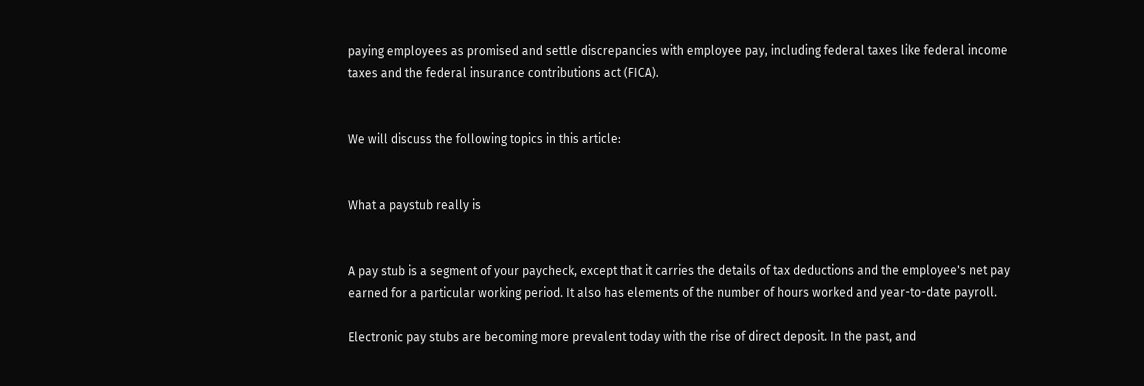paying employees as promised and settle discrepancies with employee pay, including federal taxes like federal income taxes and the federal insurance contributions act (FICA).


We will discuss the following topics in this article:


What a paystub really is


A pay stub is a segment of your paycheck, except that it carries the details of tax deductions and the employee's net pay earned for a particular working period. It also has elements of the number of hours worked and year-to-date payroll.

Electronic pay stubs are becoming more prevalent today with the rise of direct deposit. In the past, and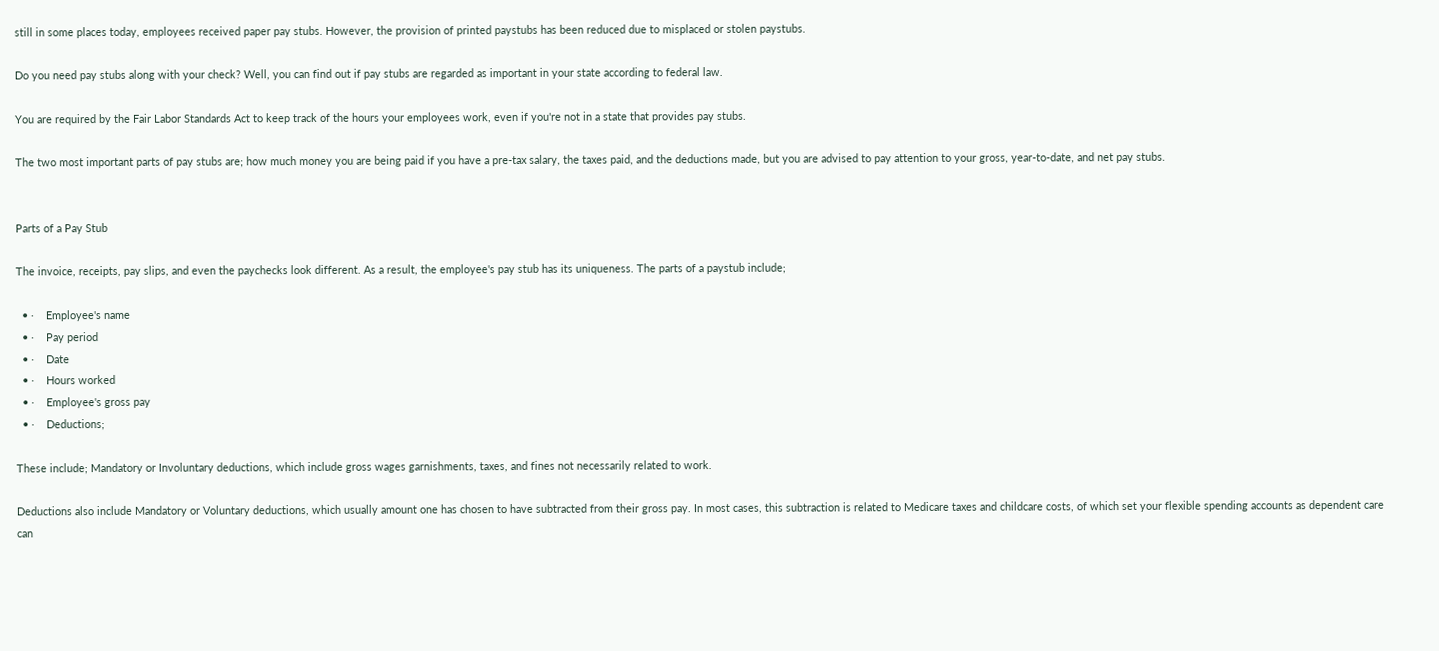still in some places today, employees received paper pay stubs. However, the provision of printed paystubs has been reduced due to misplaced or stolen paystubs.

Do you need pay stubs along with your check? Well, you can find out if pay stubs are regarded as important in your state according to federal law.

You are required by the Fair Labor Standards Act to keep track of the hours your employees work, even if you're not in a state that provides pay stubs.

The two most important parts of pay stubs are; how much money you are being paid if you have a pre-tax salary, the taxes paid, and the deductions made, but you are advised to pay attention to your gross, year-to-date, and net pay stubs.


Parts of a Pay Stub

The invoice, receipts, pay slips, and even the paychecks look different. As a result, the employee's pay stub has its uniqueness. The parts of a paystub include;

  • ·    Employee's name
  • ·    Pay period
  • ·    Date
  • ·    Hours worked
  • ·    Employee's gross pay
  • ·    Deductions;

These include; Mandatory or Involuntary deductions, which include gross wages garnishments, taxes, and fines not necessarily related to work.

Deductions also include Mandatory or Voluntary deductions, which usually amount one has chosen to have subtracted from their gross pay. In most cases, this subtraction is related to Medicare taxes and childcare costs, of which set your flexible spending accounts as dependent care can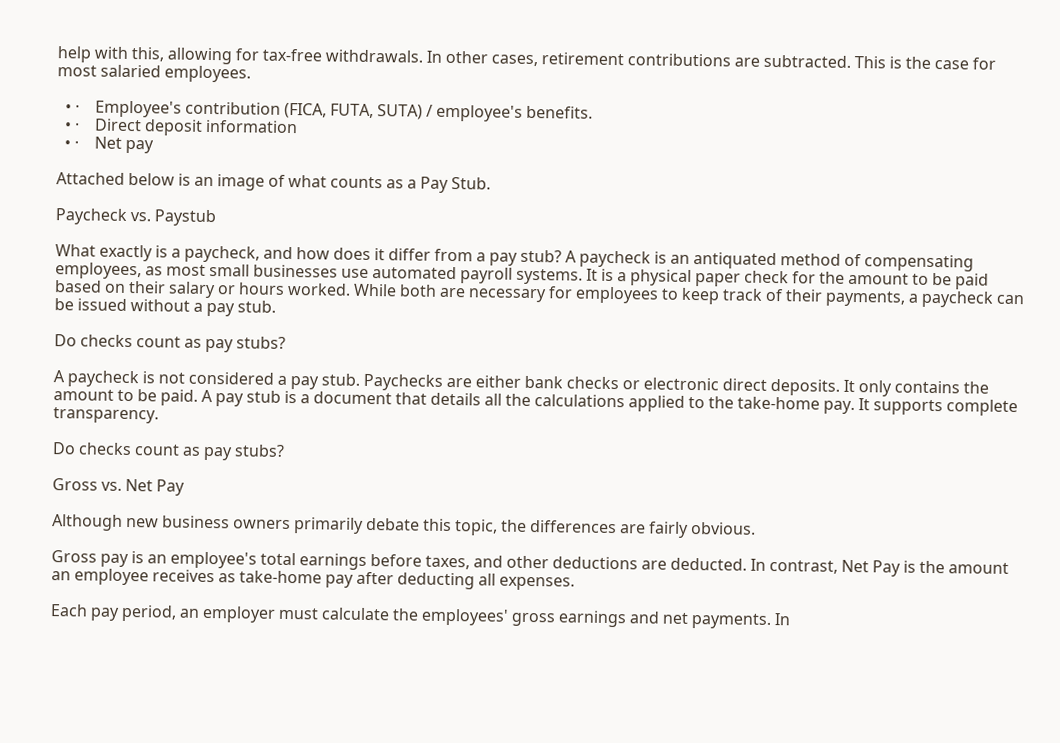help with this, allowing for tax-free withdrawals. In other cases, retirement contributions are subtracted. This is the case for most salaried employees.

  • ·    Employee's contribution (FICA, FUTA, SUTA) / employee's benefits.
  • ·    Direct deposit information
  • ·    Net pay

Attached below is an image of what counts as a Pay Stub.

Paycheck vs. Paystub

What exactly is a paycheck, and how does it differ from a pay stub? A paycheck is an antiquated method of compensating employees, as most small businesses use automated payroll systems. It is a physical paper check for the amount to be paid based on their salary or hours worked. While both are necessary for employees to keep track of their payments, a paycheck can be issued without a pay stub.

Do checks count as pay stubs?

A paycheck is not considered a pay stub. Paychecks are either bank checks or electronic direct deposits. It only contains the amount to be paid. A pay stub is a document that details all the calculations applied to the take-home pay. It supports complete transparency.

Do checks count as pay stubs?

Gross vs. Net Pay

Although new business owners primarily debate this topic, the differences are fairly obvious.

Gross pay is an employee's total earnings before taxes, and other deductions are deducted. In contrast, Net Pay is the amount an employee receives as take-home pay after deducting all expenses.

Each pay period, an employer must calculate the employees' gross earnings and net payments. In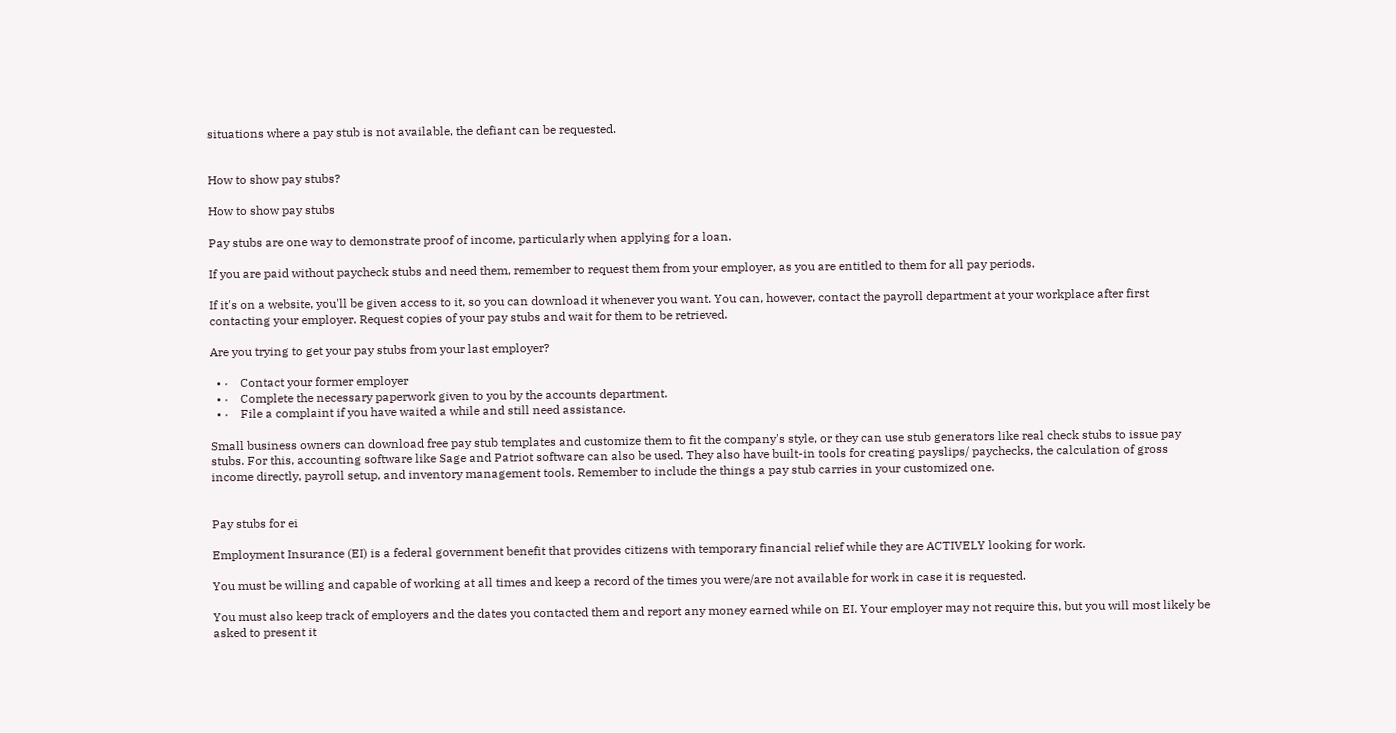situations where a pay stub is not available, the defiant can be requested.


How to show pay stubs?

How to show pay stubs

Pay stubs are one way to demonstrate proof of income, particularly when applying for a loan.

If you are paid without paycheck stubs and need them, remember to request them from your employer, as you are entitled to them for all pay periods.

If it's on a website, you'll be given access to it, so you can download it whenever you want. You can, however, contact the payroll department at your workplace after first contacting your employer. Request copies of your pay stubs and wait for them to be retrieved.

Are you trying to get your pay stubs from your last employer?

  • ·    Contact your former employer
  • ·    Complete the necessary paperwork given to you by the accounts department.
  • ·    File a complaint if you have waited a while and still need assistance.

Small business owners can download free pay stub templates and customize them to fit the company's style, or they can use stub generators like real check stubs to issue pay stubs. For this, accounting software like Sage and Patriot software can also be used. They also have built-in tools for creating payslips/ paychecks, the calculation of gross income directly, payroll setup, and inventory management tools. Remember to include the things a pay stub carries in your customized one.


Pay stubs for ei

Employment Insurance (EI) is a federal government benefit that provides citizens with temporary financial relief while they are ACTIVELY looking for work.

You must be willing and capable of working at all times and keep a record of the times you were/are not available for work in case it is requested.

You must also keep track of employers and the dates you contacted them and report any money earned while on EI. Your employer may not require this, but you will most likely be asked to present it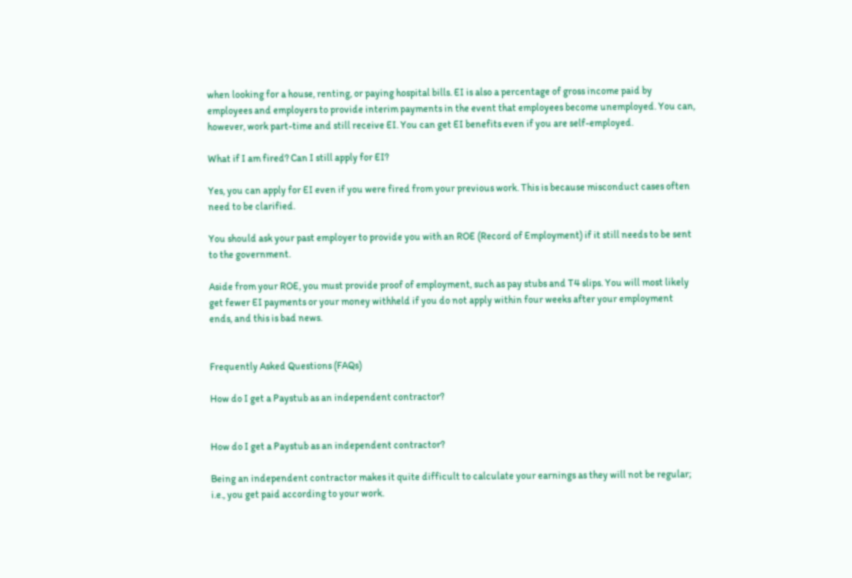when looking for a house, renting, or paying hospital bills. EI is also a percentage of gross income paid by employees and employers to provide interim payments in the event that employees become unemployed. You can, however, work part-time and still receive EI. You can get EI benefits even if you are self-employed.

What if I am fired? Can I still apply for EI?

Yes, you can apply for EI even if you were fired from your previous work. This is because misconduct cases often need to be clarified.

You should ask your past employer to provide you with an ROE (Record of Employment) if it still needs to be sent to the government.

Aside from your ROE, you must provide proof of employment, such as pay stubs and T4 slips. You will most likely get fewer EI payments or your money withheld if you do not apply within four weeks after your employment ends, and this is bad news.


Frequently Asked Questions (FAQs)

How do I get a Paystub as an independent contractor?


How do I get a Paystub as an independent contractor?

Being an independent contractor makes it quite difficult to calculate your earnings as they will not be regular; i.e., you get paid according to your work.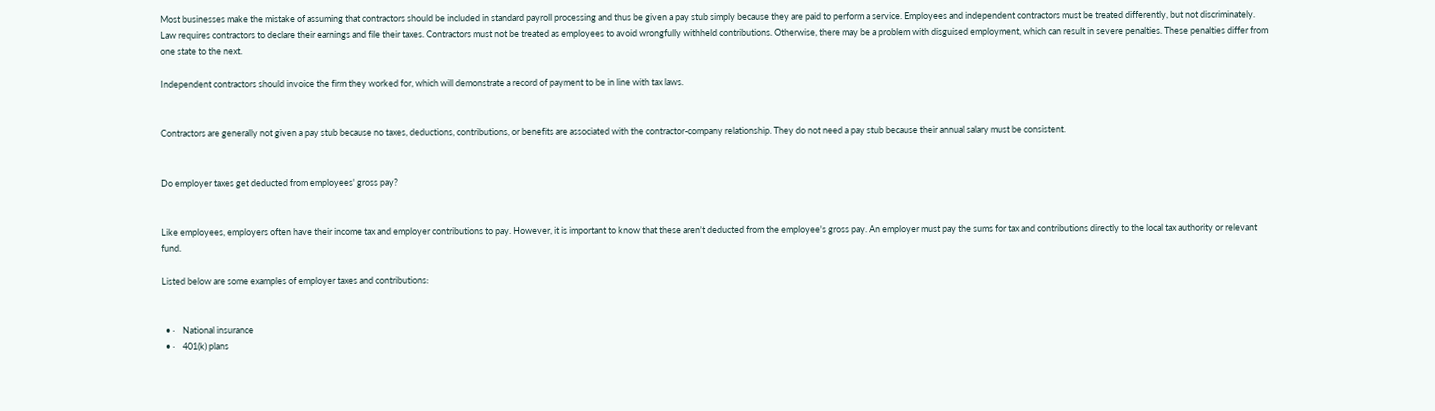Most businesses make the mistake of assuming that contractors should be included in standard payroll processing and thus be given a pay stub simply because they are paid to perform a service. Employees and independent contractors must be treated differently, but not discriminately. Law requires contractors to declare their earnings and file their taxes. Contractors must not be treated as employees to avoid wrongfully withheld contributions. Otherwise, there may be a problem with disguised employment, which can result in severe penalties. These penalties differ from one state to the next.

Independent contractors should invoice the firm they worked for, which will demonstrate a record of payment to be in line with tax laws.


Contractors are generally not given a pay stub because no taxes, deductions, contributions, or benefits are associated with the contractor-company relationship. They do not need a pay stub because their annual salary must be consistent.


Do employer taxes get deducted from employees' gross pay?


Like employees, employers often have their income tax and employer contributions to pay. However, it is important to know that these aren't deducted from the employee's gross pay. An employer must pay the sums for tax and contributions directly to the local tax authority or relevant fund.

Listed below are some examples of employer taxes and contributions:


  • ·    National insurance
  • ·    401(k) plans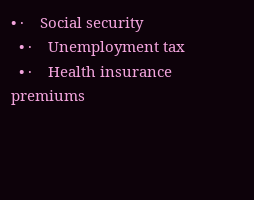• ·    Social security
  • ·    Unemployment tax
  • ·    Health insurance premiums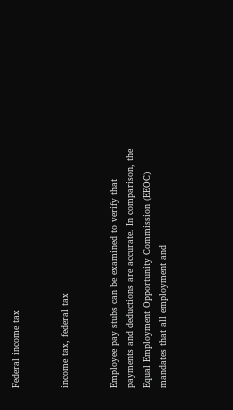Federal income tax


income tax, federal tax


Employee pay stubs can be examined to verify that payments and deductions are accurate. In comparison, the Equal Employment Opportunity Commission (EEOC) mandates that all employment and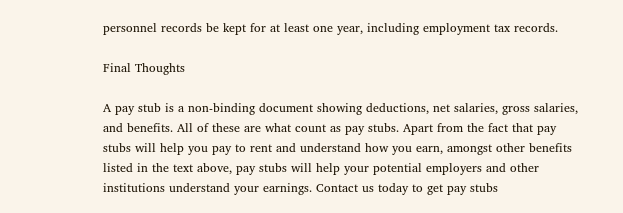personnel records be kept for at least one year, including employment tax records.

Final Thoughts

A pay stub is a non-binding document showing deductions, net salaries, gross salaries, and benefits. All of these are what count as pay stubs. Apart from the fact that pay stubs will help you pay to rent and understand how you earn, amongst other benefits listed in the text above, pay stubs will help your potential employers and other institutions understand your earnings. Contact us today to get pay stubs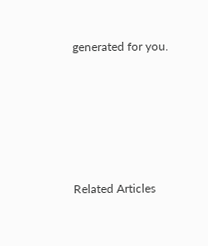generated for you.






Related Articles